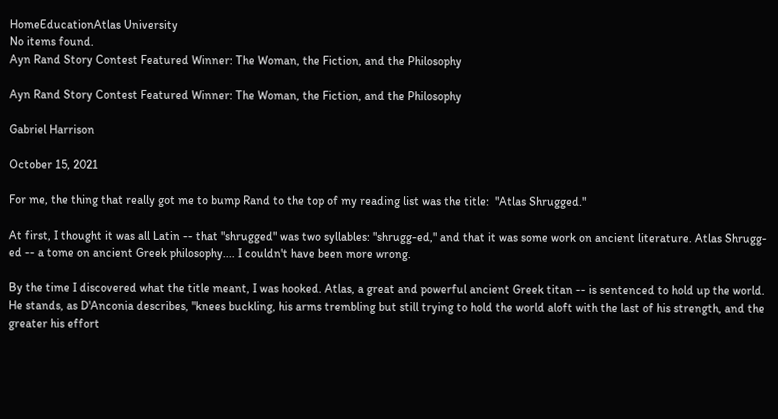HomeEducationAtlas University
No items found.
Ayn Rand Story Contest Featured Winner: The Woman, the Fiction, and the Philosophy

Ayn Rand Story Contest Featured Winner: The Woman, the Fiction, and the Philosophy

Gabriel Harrison

October 15, 2021

For me, the thing that really got me to bump Rand to the top of my reading list was the title:  "Atlas Shrugged."

At first, I thought it was all Latin -- that "shrugged" was two syllables: "shrugg-ed," and that it was some work on ancient literature. Atlas Shrugg-ed -- a tome on ancient Greek philosophy.... I couldn't have been more wrong.

By the time I discovered what the title meant, I was hooked. Atlas, a great and powerful ancient Greek titan -- is sentenced to hold up the world. He stands, as D'Anconia describes, "knees buckling, his arms trembling but still trying to hold the world aloft with the last of his strength, and the greater his effort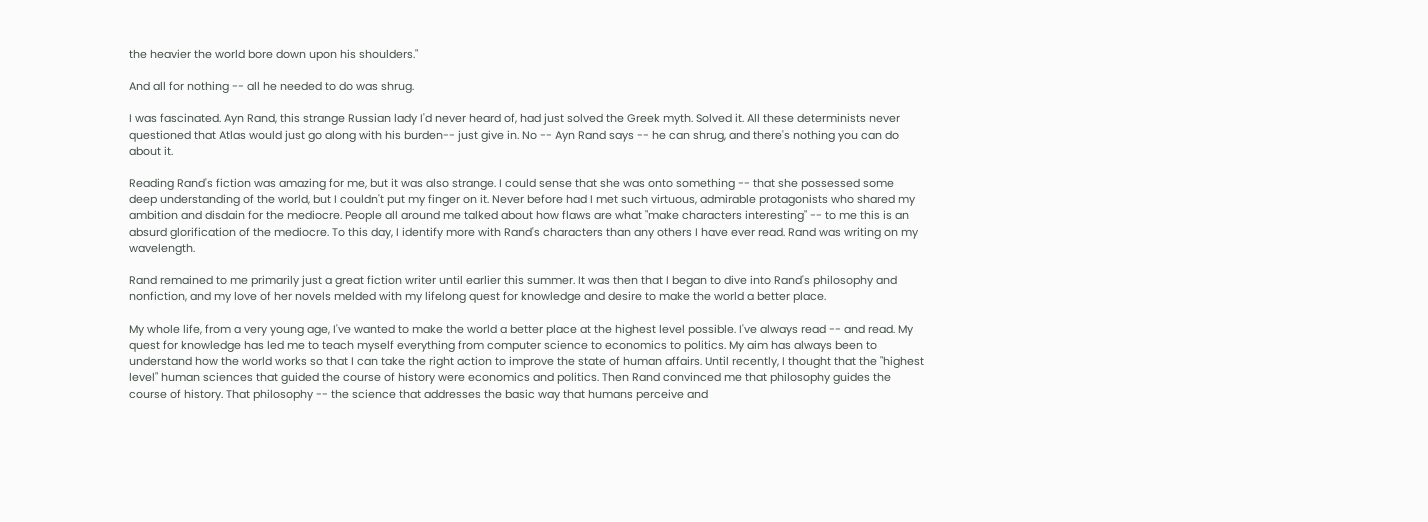the heavier the world bore down upon his shoulders."

And all for nothing -- all he needed to do was shrug.

I was fascinated. Ayn Rand, this strange Russian lady I'd never heard of, had just solved the Greek myth. Solved it. All these determinists never questioned that Atlas would just go along with his burden-- just give in. No -- Ayn Rand says -- he can shrug, and there's nothing you can do about it.

Reading Rand's fiction was amazing for me, but it was also strange. I could sense that she was onto something -- that she possessed some deep understanding of the world, but I couldn't put my finger on it. Never before had I met such virtuous, admirable protagonists who shared my ambition and disdain for the mediocre. People all around me talked about how flaws are what "make characters interesting" -- to me this is an absurd glorification of the mediocre. To this day, I identify more with Rand's characters than any others I have ever read. Rand was writing on my wavelength.

Rand remained to me primarily just a great fiction writer until earlier this summer. It was then that I began to dive into Rand's philosophy and nonfiction, and my love of her novels melded with my lifelong quest for knowledge and desire to make the world a better place.

My whole life, from a very young age, I've wanted to make the world a better place at the highest level possible. I've always read -- and read. My quest for knowledge has led me to teach myself everything from computer science to economics to politics. My aim has always been to understand how the world works so that I can take the right action to improve the state of human affairs. Until recently, I thought that the "highest level" human sciences that guided the course of history were economics and politics. Then Rand convinced me that philosophy guides the course of history. That philosophy -- the science that addresses the basic way that humans perceive and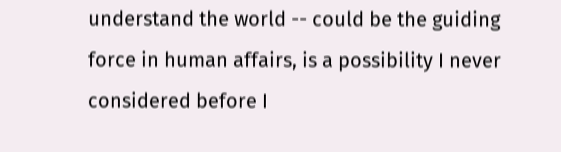understand the world -- could be the guiding force in human affairs, is a possibility I never considered before I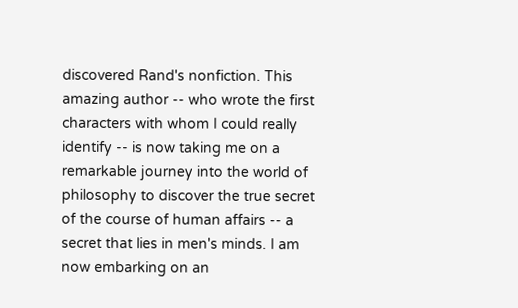discovered Rand's nonfiction. This amazing author -- who wrote the first characters with whom I could really identify -- is now taking me on a remarkable journey into the world of philosophy to discover the true secret of the course of human affairs -- a secret that lies in men's minds. I am now embarking on an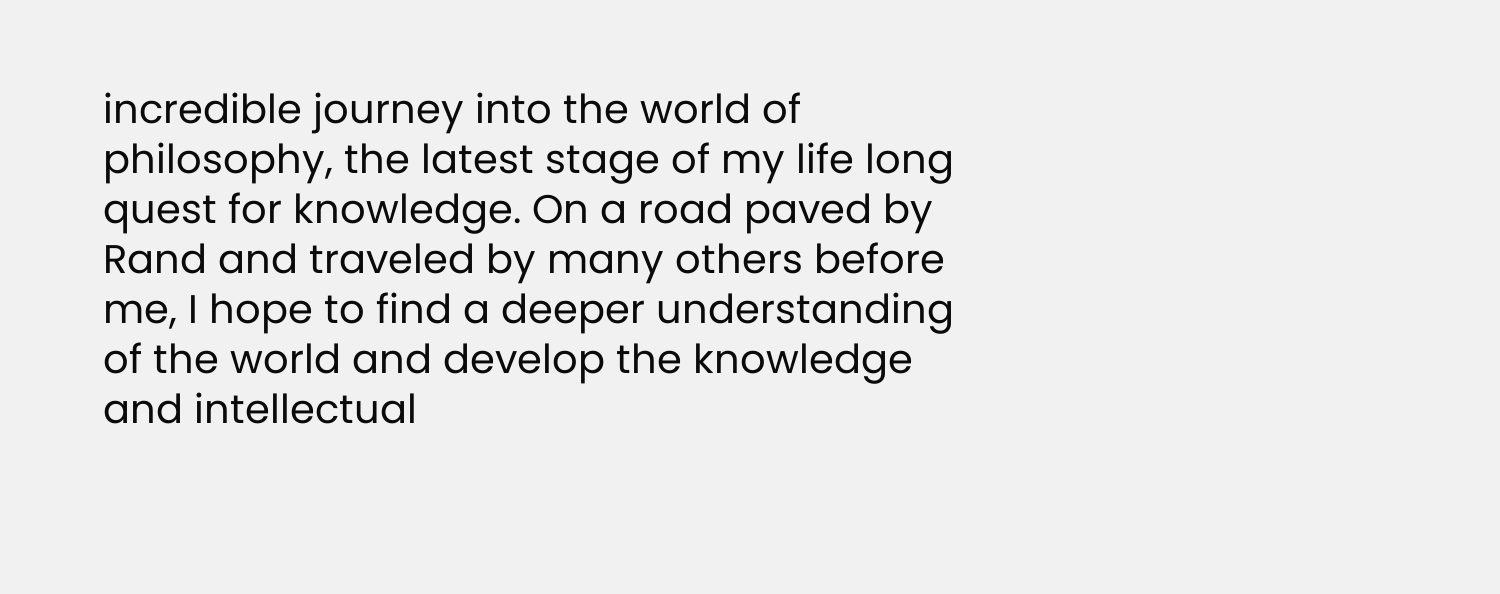incredible journey into the world of philosophy, the latest stage of my life long quest for knowledge. On a road paved by Rand and traveled by many others before me, I hope to find a deeper understanding of the world and develop the knowledge and intellectual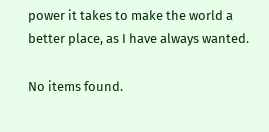power it takes to make the world a better place, as I have always wanted.

No items found.